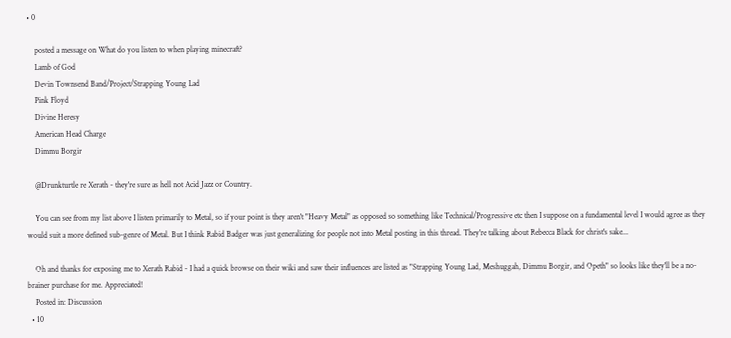• 0

    posted a message on What do you listen to when playing minecraft?
    Lamb of God
    Devin Townsend Band/Project/Strapping Young Lad
    Pink Floyd
    Divine Heresy
    American Head Charge
    Dimmu Borgir

    @Drunkturtle re Xerath - they're sure as hell not Acid Jazz or Country.

    You can see from my list above I listen primarily to Metal, so if your point is they aren't "Heavy Metal" as opposed so something like Technical/Progressive etc then I suppose on a fundamental level I would agree as they would suit a more defined sub-genre of Metal. But I think Rabid Badger was just generalizing for people not into Metal posting in this thread. They're talking about Rebecca Black for christ's sake...

    Oh and thanks for exposing me to Xerath Rabid - I had a quick browse on their wiki and saw their influences are listed as "Strapping Young Lad, Meshuggah, Dimmu Borgir, and Opeth" so looks like they'll be a no-brainer purchase for me. Appreciated!
    Posted in: Discussion
  • 10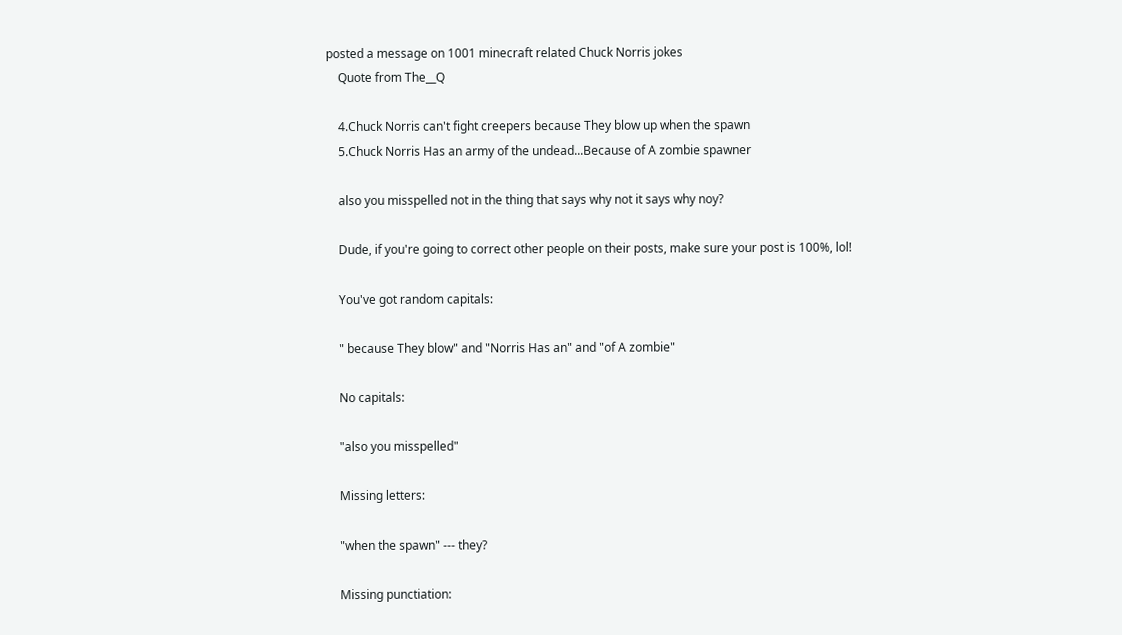posted a message on 1001 minecraft related Chuck Norris jokes
    Quote from The__Q

    4.Chuck Norris can't fight creepers because They blow up when the spawn
    5.Chuck Norris Has an army of the undead...Because of A zombie spawner

    also you misspelled not in the thing that says why not it says why noy?

    Dude, if you're going to correct other people on their posts, make sure your post is 100%, lol!

    You've got random capitals:

    " because They blow" and "Norris Has an" and "of A zombie"

    No capitals:

    "also you misspelled"

    Missing letters:

    "when the spawn" --- they?

    Missing punctiation: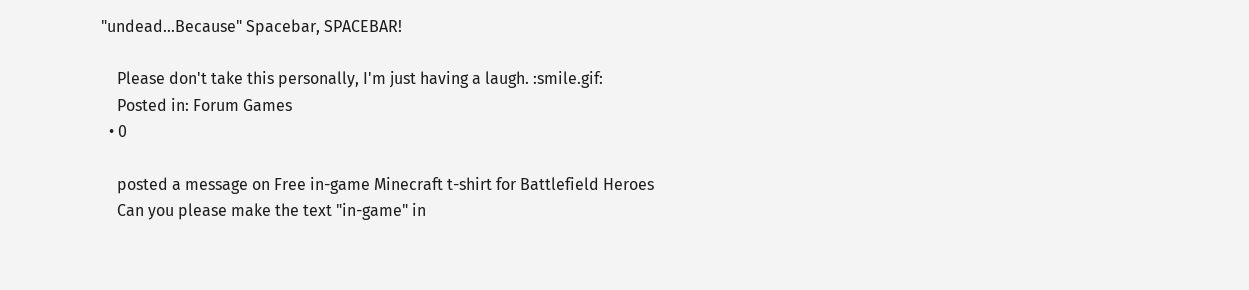"undead...Because" Spacebar, SPACEBAR!

    Please don't take this personally, I'm just having a laugh. :smile.gif:
    Posted in: Forum Games
  • 0

    posted a message on Free in-game Minecraft t-shirt for Battlefield Heroes
    Can you please make the text "in-game" in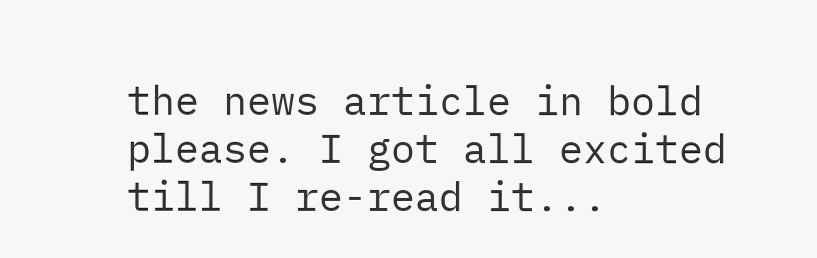the news article in bold please. I got all excited till I re-read it...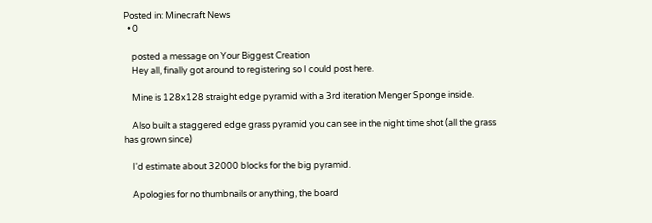Posted in: Minecraft News
  • 0

    posted a message on Your Biggest Creation
    Hey all, finally got around to registering so I could post here.

    Mine is 128x128 straight edge pyramid with a 3rd iteration Menger Sponge inside.

    Also built a staggered edge grass pyramid you can see in the night time shot (all the grass has grown since)

    I'd estimate about 32000 blocks for the big pyramid.

    Apologies for no thumbnails or anything, the board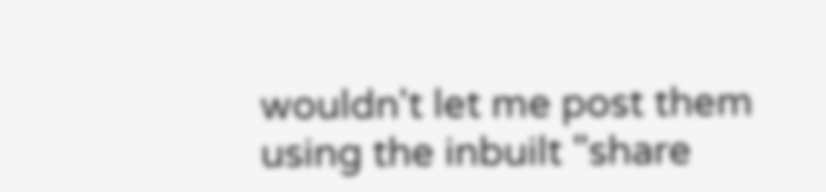wouldn't let me post them using the inbuilt "share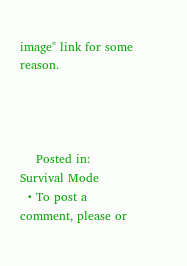image" link for some reason.




    Posted in: Survival Mode
  • To post a comment, please or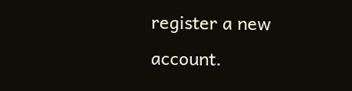register a new account.